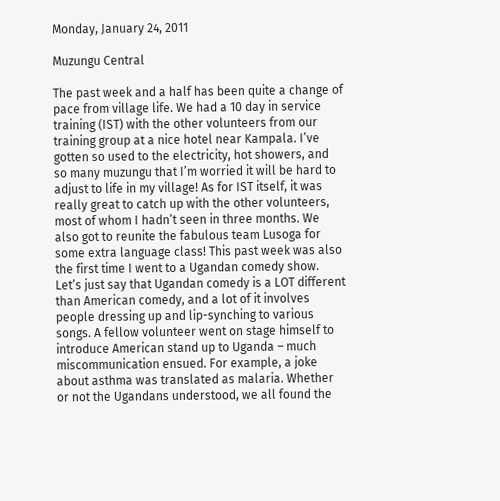Monday, January 24, 2011

Muzungu Central

The past week and a half has been quite a change of pace from village life. We had a 10 day in service training (IST) with the other volunteers from our training group at a nice hotel near Kampala. I’ve gotten so used to the electricity, hot showers, and so many muzungu that I’m worried it will be hard to adjust to life in my village! As for IST itself, it was really great to catch up with the other volunteers, most of whom I hadn’t seen in three months. We also got to reunite the fabulous team Lusoga for some extra language class! This past week was also the first time I went to a Ugandan comedy show. Let’s just say that Ugandan comedy is a LOT different than American comedy, and a lot of it involves people dressing up and lip-synching to various songs. A fellow volunteer went on stage himself to introduce American stand up to Uganda – much miscommunication ensued. For example, a joke about asthma was translated as malaria. Whether or not the Ugandans understood, we all found the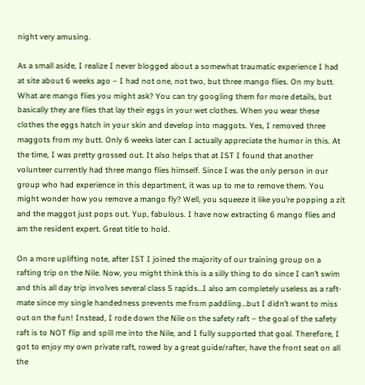night very amusing.

As a small aside, I realize I never blogged about a somewhat traumatic experience I had at site about 6 weeks ago – I had not one, not two, but three mango flies. On my butt. What are mango flies you might ask? You can try googling them for more details, but basically they are flies that lay their eggs in your wet clothes. When you wear these clothes the eggs hatch in your skin and develop into maggots. Yes, I removed three maggots from my butt. Only 6 weeks later can I actually appreciate the humor in this. At the time, I was pretty grossed out. It also helps that at IST I found that another volunteer currently had three mango flies himself. Since I was the only person in our group who had experience in this department, it was up to me to remove them. You might wonder how you remove a mango fly? Well, you squeeze it like you’re popping a zit and the maggot just pops out. Yup, fabulous. I have now extracting 6 mango flies and am the resident expert. Great title to hold.

On a more uplifting note, after IST I joined the majority of our training group on a rafting trip on the Nile. Now, you might think this is a silly thing to do since I can’t swim and this all day trip involves several class 5 rapids…I also am completely useless as a raft-mate since my single handedness prevents me from paddling…but I didn’t want to miss out on the fun! Instead, I rode down the Nile on the safety raft – the goal of the safety raft is to NOT flip and spill me into the Nile, and I fully supported that goal. Therefore, I got to enjoy my own private raft, rowed by a great guide/rafter, have the front seat on all the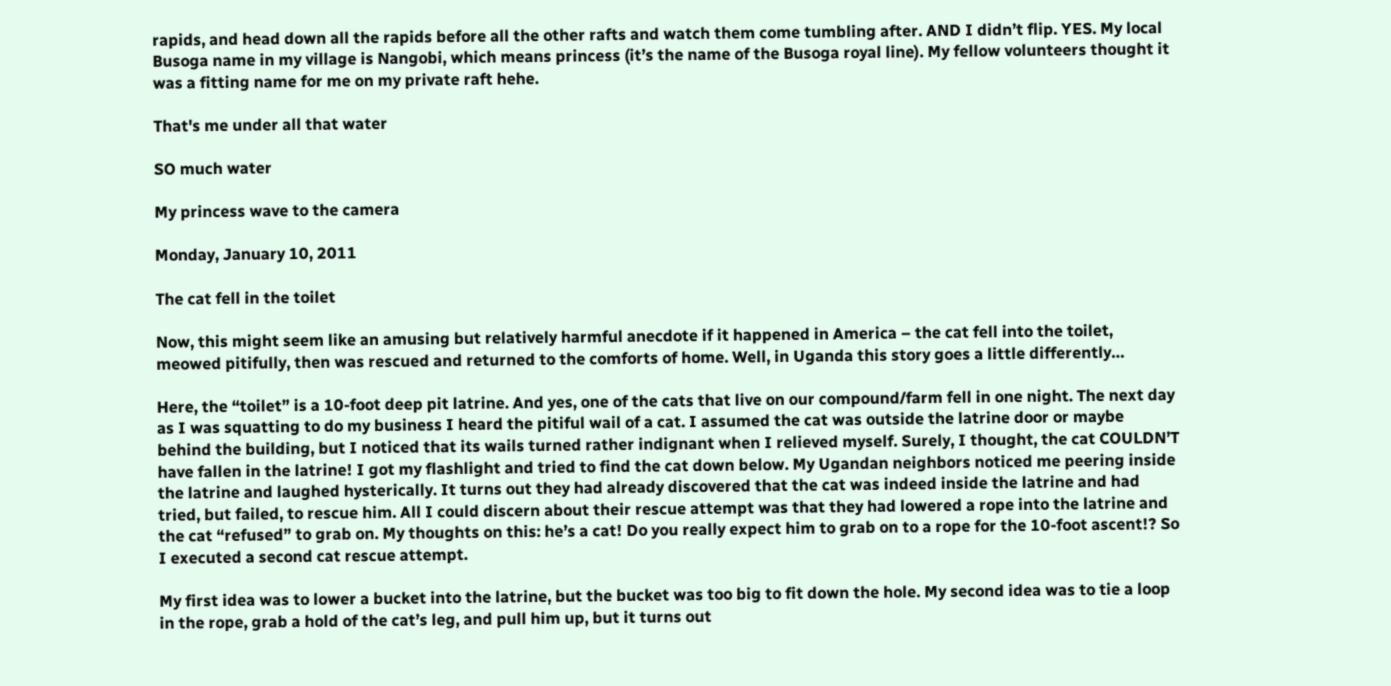rapids, and head down all the rapids before all the other rafts and watch them come tumbling after. AND I didn’t flip. YES. My local Busoga name in my village is Nangobi, which means princess (it’s the name of the Busoga royal line). My fellow volunteers thought it was a fitting name for me on my private raft hehe.

That's me under all that water

SO much water

My princess wave to the camera

Monday, January 10, 2011

The cat fell in the toilet

Now, this might seem like an amusing but relatively harmful anecdote if it happened in America – the cat fell into the toilet, meowed pitifully, then was rescued and returned to the comforts of home. Well, in Uganda this story goes a little differently…

Here, the “toilet” is a 10-foot deep pit latrine. And yes, one of the cats that live on our compound/farm fell in one night. The next day as I was squatting to do my business I heard the pitiful wail of a cat. I assumed the cat was outside the latrine door or maybe behind the building, but I noticed that its wails turned rather indignant when I relieved myself. Surely, I thought, the cat COULDN’T have fallen in the latrine! I got my flashlight and tried to find the cat down below. My Ugandan neighbors noticed me peering inside the latrine and laughed hysterically. It turns out they had already discovered that the cat was indeed inside the latrine and had tried, but failed, to rescue him. All I could discern about their rescue attempt was that they had lowered a rope into the latrine and the cat “refused” to grab on. My thoughts on this: he’s a cat! Do you really expect him to grab on to a rope for the 10-foot ascent!? So I executed a second cat rescue attempt.

My first idea was to lower a bucket into the latrine, but the bucket was too big to fit down the hole. My second idea was to tie a loop in the rope, grab a hold of the cat’s leg, and pull him up, but it turns out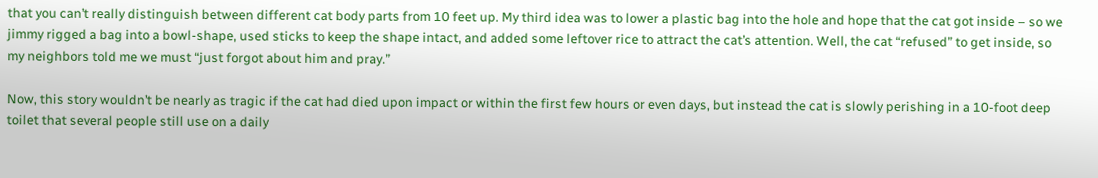that you can’t really distinguish between different cat body parts from 10 feet up. My third idea was to lower a plastic bag into the hole and hope that the cat got inside – so we jimmy rigged a bag into a bowl-shape, used sticks to keep the shape intact, and added some leftover rice to attract the cat’s attention. Well, the cat “refused” to get inside, so my neighbors told me we must “just forgot about him and pray.”

Now, this story wouldn’t be nearly as tragic if the cat had died upon impact or within the first few hours or even days, but instead the cat is slowly perishing in a 10-foot deep toilet that several people still use on a daily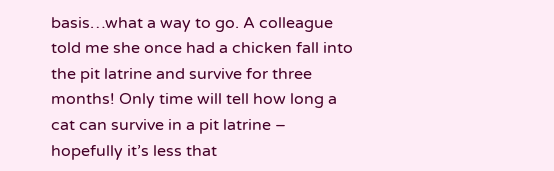basis…what a way to go. A colleague told me she once had a chicken fall into the pit latrine and survive for three months! Only time will tell how long a cat can survive in a pit latrine – hopefully it’s less that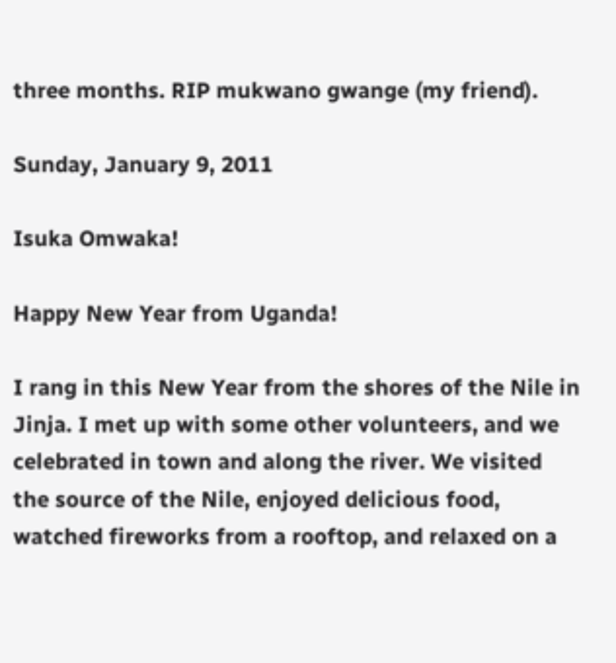three months. RIP mukwano gwange (my friend).

Sunday, January 9, 2011

Isuka Omwaka!

Happy New Year from Uganda!

I rang in this New Year from the shores of the Nile in Jinja. I met up with some other volunteers, and we celebrated in town and along the river. We visited the source of the Nile, enjoyed delicious food, watched fireworks from a rooftop, and relaxed on a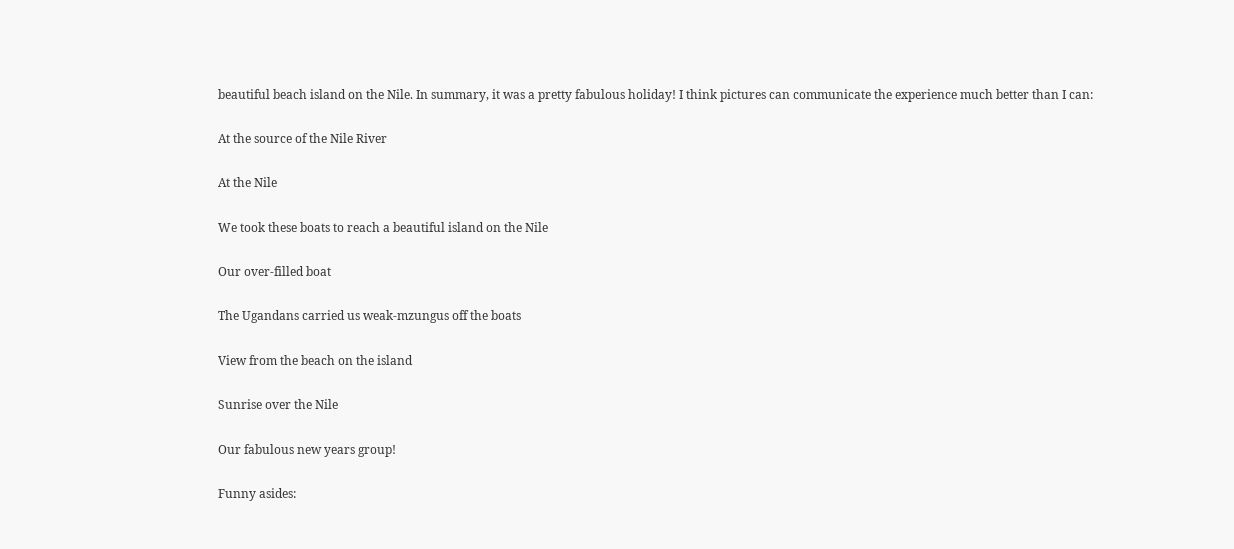beautiful beach island on the Nile. In summary, it was a pretty fabulous holiday! I think pictures can communicate the experience much better than I can:

At the source of the Nile River

At the Nile

We took these boats to reach a beautiful island on the Nile

Our over-filled boat

The Ugandans carried us weak-mzungus off the boats

View from the beach on the island

Sunrise over the Nile

Our fabulous new years group!

Funny asides: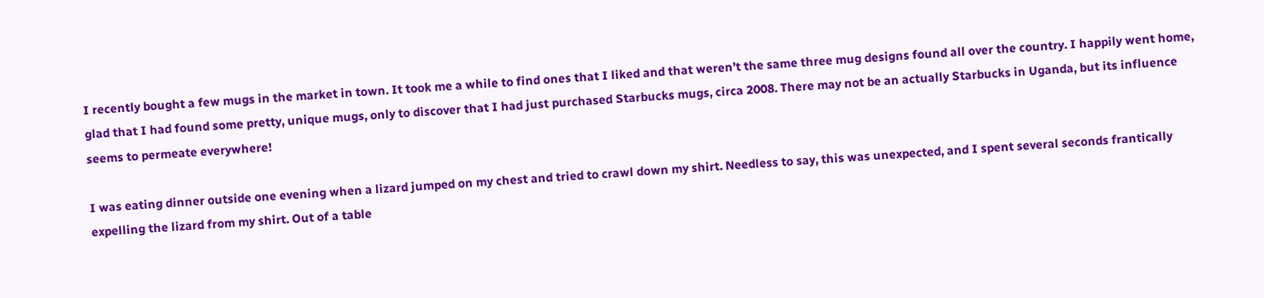I recently bought a few mugs in the market in town. It took me a while to find ones that I liked and that weren’t the same three mug designs found all over the country. I happily went home, glad that I had found some pretty, unique mugs, only to discover that I had just purchased Starbucks mugs, circa 2008. There may not be an actually Starbucks in Uganda, but its influence seems to permeate everywhere!

I was eating dinner outside one evening when a lizard jumped on my chest and tried to crawl down my shirt. Needless to say, this was unexpected, and I spent several seconds frantically expelling the lizard from my shirt. Out of a table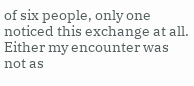of six people, only one noticed this exchange at all. Either my encounter was not as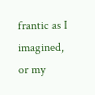frantic as I imagined, or my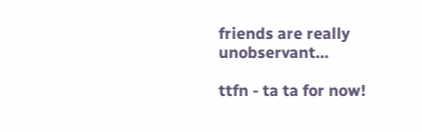friends are really unobservant…

ttfn - ta ta for now!